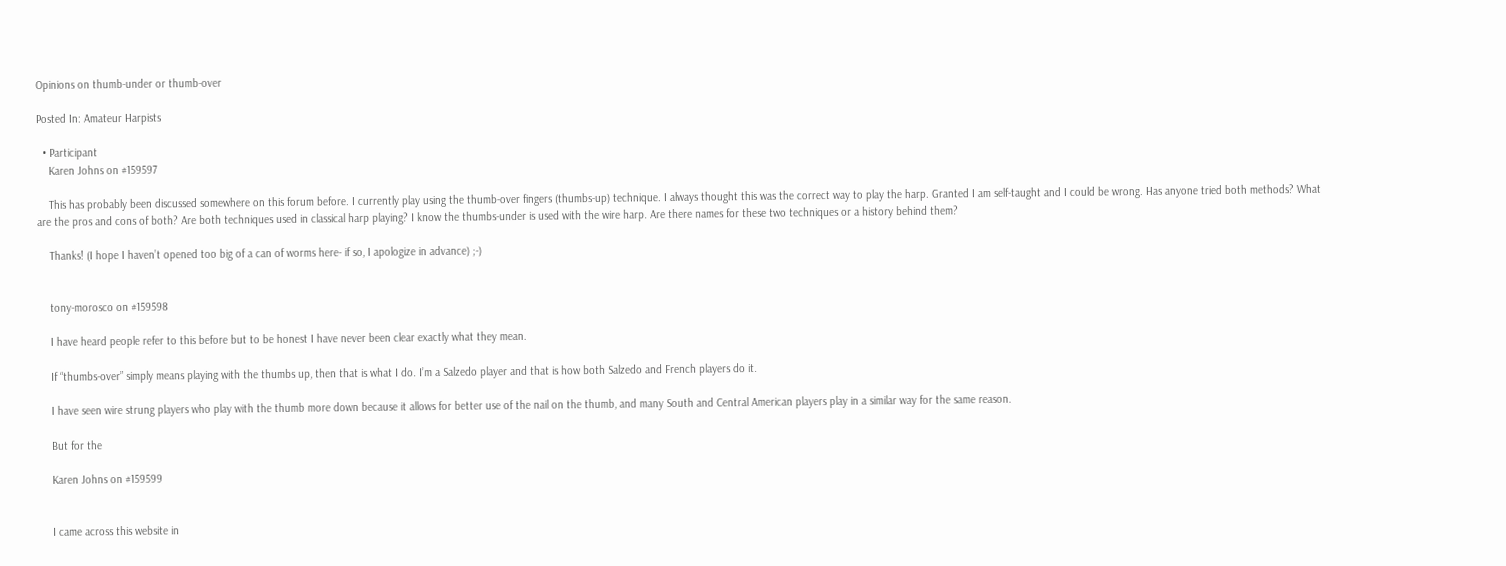Opinions on thumb-under or thumb-over

Posted In: Amateur Harpists

  • Participant
    Karen Johns on #159597

    This has probably been discussed somewhere on this forum before. I currently play using the thumb-over fingers (thumbs-up) technique. I always thought this was the correct way to play the harp. Granted I am self-taught and I could be wrong. Has anyone tried both methods? What are the pros and cons of both? Are both techniques used in classical harp playing? I know the thumbs-under is used with the wire harp. Are there names for these two techniques or a history behind them?

    Thanks! (I hope I haven’t opened too big of a can of worms here- if so, I apologize in advance) ;-)


    tony-morosco on #159598

    I have heard people refer to this before but to be honest I have never been clear exactly what they mean.

    If “thumbs-over” simply means playing with the thumbs up, then that is what I do. I’m a Salzedo player and that is how both Salzedo and French players do it.

    I have seen wire strung players who play with the thumb more down because it allows for better use of the nail on the thumb, and many South and Central American players play in a similar way for the same reason.

    But for the

    Karen Johns on #159599


    I came across this website in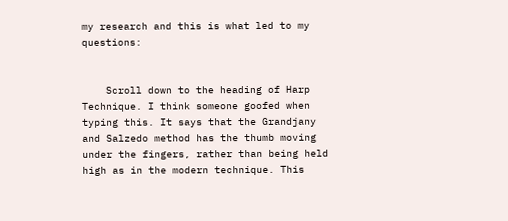my research and this is what led to my questions:


    Scroll down to the heading of Harp Technique. I think someone goofed when typing this. It says that the Grandjany and Salzedo method has the thumb moving under the fingers, rather than being held high as in the modern technique. This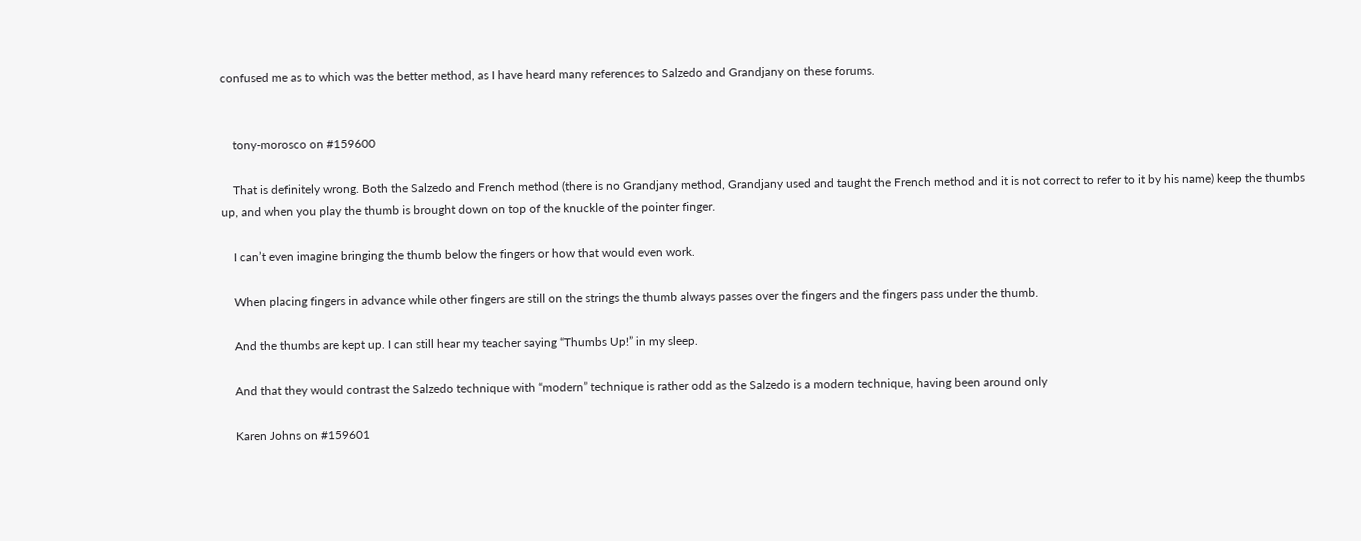confused me as to which was the better method, as I have heard many references to Salzedo and Grandjany on these forums.


    tony-morosco on #159600

    That is definitely wrong. Both the Salzedo and French method (there is no Grandjany method, Grandjany used and taught the French method and it is not correct to refer to it by his name) keep the thumbs up, and when you play the thumb is brought down on top of the knuckle of the pointer finger.

    I can’t even imagine bringing the thumb below the fingers or how that would even work.

    When placing fingers in advance while other fingers are still on the strings the thumb always passes over the fingers and the fingers pass under the thumb.

    And the thumbs are kept up. I can still hear my teacher saying “Thumbs Up!” in my sleep.

    And that they would contrast the Salzedo technique with “modern” technique is rather odd as the Salzedo is a modern technique, having been around only

    Karen Johns on #159601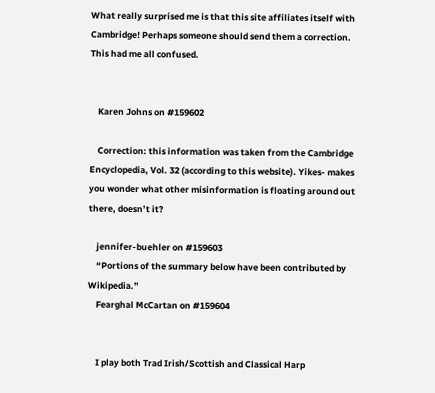What really surprised me is that this site affiliates itself with Cambridge! Perhaps someone should send them a correction. This had me all confused.


    Karen Johns on #159602

    Correction: this information was taken from the Cambridge Encyclopedia, Vol. 32 (according to this website). Yikes- makes you wonder what other misinformation is floating around out there, doesn’t it?

    jennifer-buehler on #159603
    “Portions of the summary below have been contributed by Wikipedia.”
    Fearghal McCartan on #159604


    I play both Trad Irish/Scottish and Classical Harp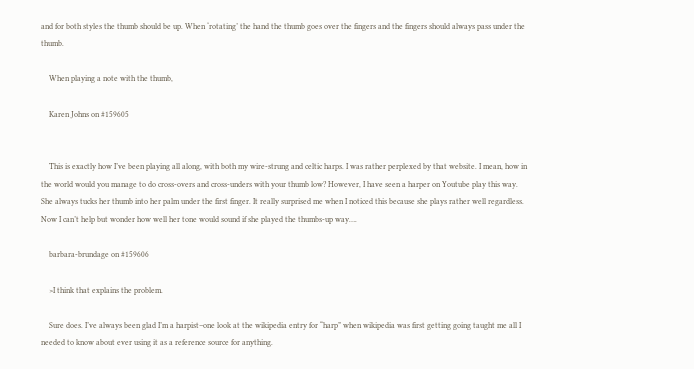and for both styles the thumb should be up. When ‘rotating’ the hand the thumb goes over the fingers and the fingers should always pass under the thumb.

    When playing a note with the thumb,

    Karen Johns on #159605


    This is exactly how I’ve been playing all along, with both my wire-strung and celtic harps. I was rather perplexed by that website. I mean, how in the world would you manage to do cross-overs and cross-unders with your thumb low? However, I have seen a harper on Youtube play this way. She always tucks her thumb into her palm under the first finger. It really surprised me when I noticed this because she plays rather well regardless. Now I can’t help but wonder how well her tone would sound if she played the thumbs-up way….

    barbara-brundage on #159606

    >I think that explains the problem.

    Sure does. I’ve always been glad I’m a harpist–one look at the wikipedia entry for “harp” when wikipedia was first getting going taught me all I needed to know about ever using it as a reference source for anything.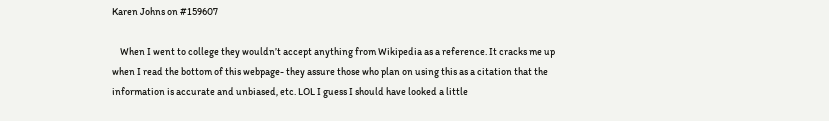Karen Johns on #159607

    When I went to college they wouldn’t accept anything from Wikipedia as a reference. It cracks me up when I read the bottom of this webpage- they assure those who plan on using this as a citation that the information is accurate and unbiased, etc. LOL I guess I should have looked a little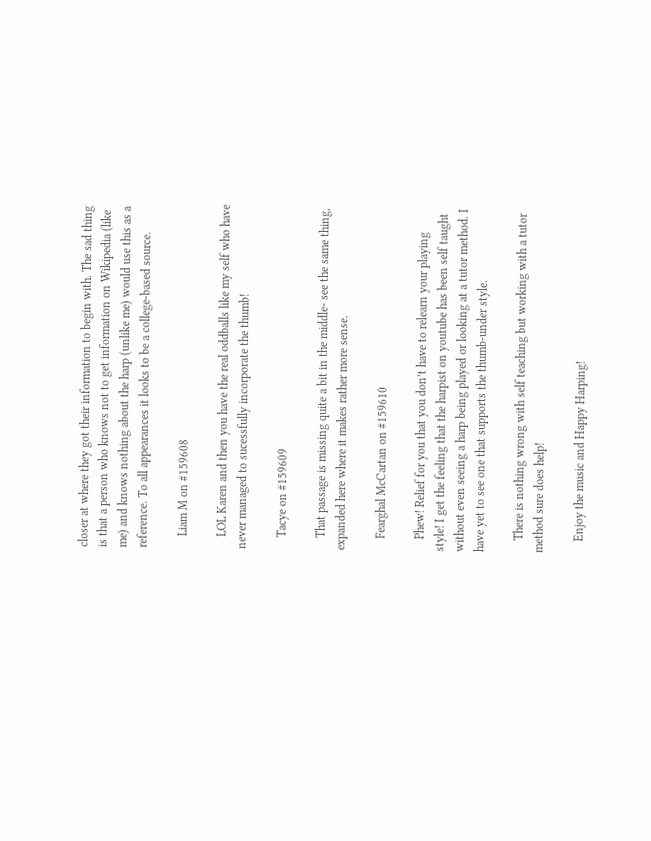closer at where they got their information to begin with. The sad thing is that a person who knows not to get information on Wikipedia (like me) and knows nothing about the harp (unlike me) would use this as a reference. To all appearances it looks to be a college-based source.

    Liam M on #159608

    LOL Karen and then you have the real oddballs like my self who have never managed to sucessfully incorporate the thumb!

    Tacye on #159609

    That passage is missing quite a bit in the middle- see the same thing, expanded here where it makes rather more sense.

    Fearghal McCartan on #159610

    Phew! Relief for you that you don’t have to relearn your playing style! I get the feeling that the harpist on youtube has been self taught without even seeing a harp being played or looking at a tutor method. I have yet to see one that supports the thumb-under style.

    There is nothing wrong with self teaching but working with a tutor method sure does help!

    Enjoy the music and Happy Harping!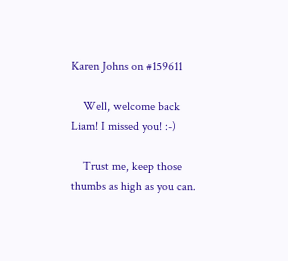Karen Johns on #159611

    Well, welcome back Liam! I missed you! :-)

    Trust me, keep those thumbs as high as you can.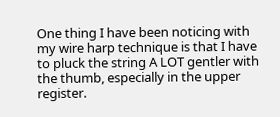One thing I have been noticing with my wire harp technique is that I have to pluck the string A LOT gentler with the thumb, especially in the upper register.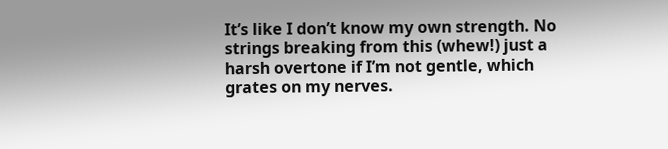It’s like I don’t know my own strength. No strings breaking from this (whew!) just a harsh overtone if I’m not gentle, which grates on my nerves.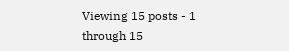Viewing 15 posts - 1 through 15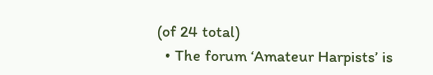(of 24 total)
  • The forum ‘Amateur Harpists’ is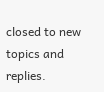closed to new topics and replies.